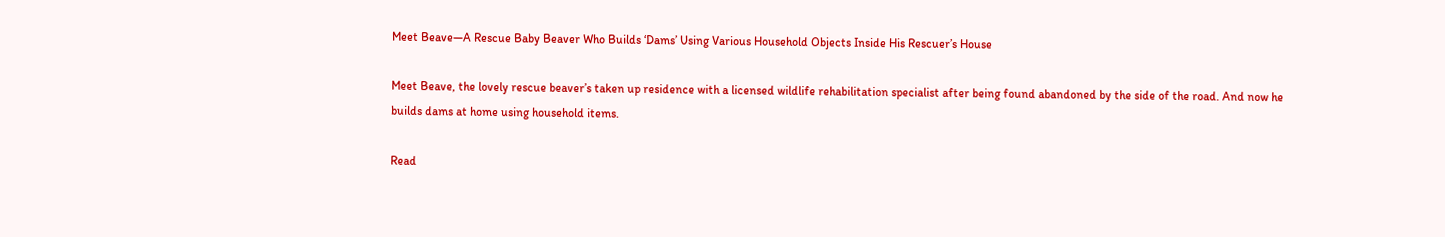Meet Beave—A Rescue Baby Beaver Who Builds ‘Dams’ Using Various Household Objects Inside His Rescuer’s House

Meet Beave, the lovely rescue beaver’s taken up residence with a licensed wildlife rehabilitation specialist after being found abandoned by the side of the road. And now he builds dams at home using household items.

Read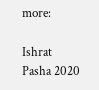more:

Ishrat Pasha 2020